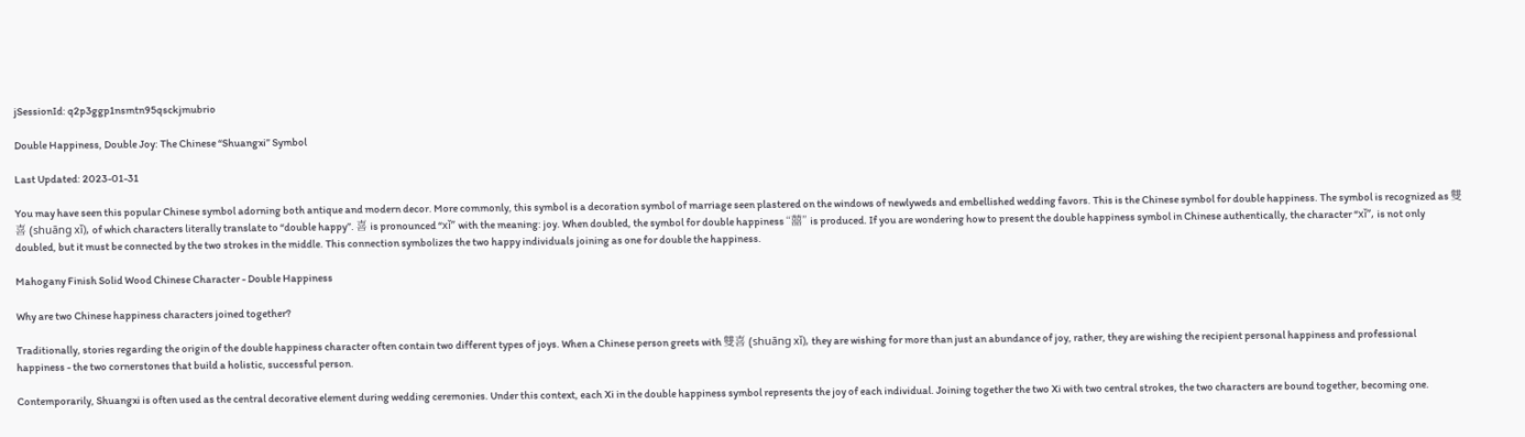jSessionId: q2p3ggp1nsmtn95qsckjmubrio

Double Happiness, Double Joy: The Chinese “Shuangxi” Symbol

Last Updated: 2023-01-31

You may have seen this popular Chinese symbol adorning both antique and modern decor. More commonly, this symbol is a decoration symbol of marriage seen plastered on the windows of newlyweds and embellished wedding favors. This is the Chinese symbol for double happiness. The symbol is recognized as 雙喜 (shuāng xǐ), of which characters literally translate to “double happy”. 喜 is pronounced “xǐ” with the meaning: joy. When doubled, the symbol for double happiness “囍” is produced. If you are wondering how to present the double happiness symbol in Chinese authentically, the character “xǐ”, is not only doubled, but it must be connected by the two strokes in the middle. This connection symbolizes the two happy individuals joining as one for double the happiness.

Mahogany Finish Solid Wood Chinese Character - Double Happiness

Why are two Chinese happiness characters joined together?

Traditionally, stories regarding the origin of the double happiness character often contain two different types of joys. When a Chinese person greets with 雙喜 (shuāng xǐ), they are wishing for more than just an abundance of joy, rather, they are wishing the recipient personal happiness and professional happiness - the two cornerstones that build a holistic, successful person.

Contemporarily, Shuangxi is often used as the central decorative element during wedding ceremonies. Under this context, each Xi in the double happiness symbol represents the joy of each individual. Joining together the two Xi with two central strokes, the two characters are bound together, becoming one.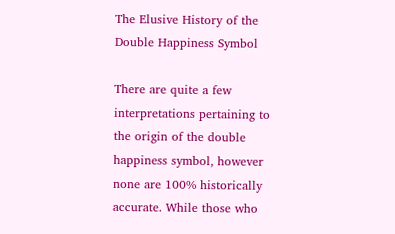The Elusive History of the Double Happiness Symbol

There are quite a few interpretations pertaining to the origin of the double happiness symbol, however none are 100% historically accurate. While those who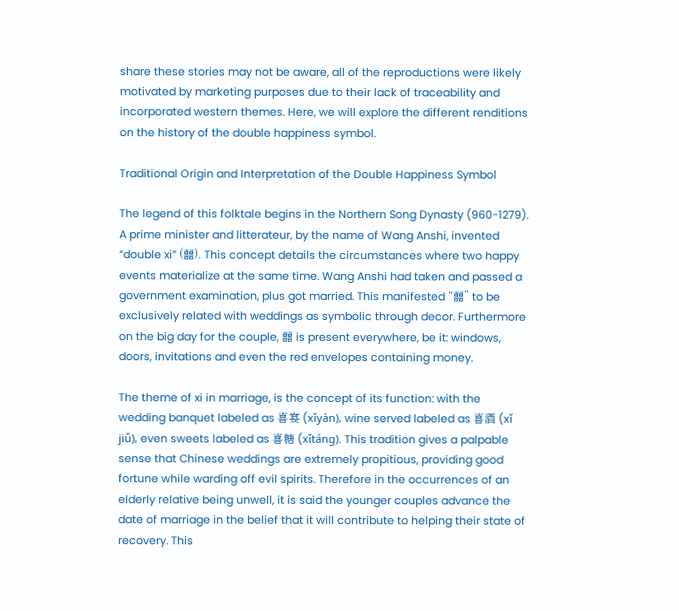share these stories may not be aware, all of the reproductions were likely motivated by marketing purposes due to their lack of traceability and incorporated western themes. Here, we will explore the different renditions on the history of the double happiness symbol.

Traditional Origin and Interpretation of the Double Happiness Symbol

The legend of this folktale begins in the Northern Song Dynasty (960-1279). A prime minister and litterateur, by the name of Wang Anshi, invented “double xi” (囍). This concept details the circumstances where two happy events materialize at the same time. Wang Anshi had taken and passed a government examination, plus got married. This manifested “囍” to be exclusively related with weddings as symbolic through decor. Furthermore on the big day for the couple, 囍 is present everywhere, be it: windows, doors, invitations and even the red envelopes containing money.

The theme of xi in marriage, is the concept of its function: with the wedding banquet labeled as 喜宴 (xǐyàn), wine served labeled as 喜酒 (xǐ jiǚ), even sweets labeled as 喜糖 (xǐtáng). This tradition gives a palpable sense that Chinese weddings are extremely propitious, providing good fortune while warding off evil spirits. Therefore in the occurrences of an elderly relative being unwell, it is said the younger couples advance the date of marriage in the belief that it will contribute to helping their state of recovery. This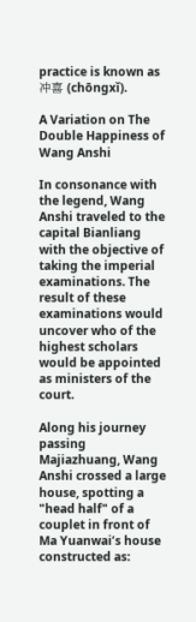practice is known as 冲喜 (chōngxǐ).

A Variation on The Double Happiness of Wang Anshi

In consonance with the legend, Wang Anshi traveled to the capital Bianliang with the objective of taking the imperial examinations. The result of these examinations would uncover who of the highest scholars would be appointed as ministers of the court.

Along his journey passing Majiazhuang, Wang Anshi crossed a large house, spotting a "head half" of a couplet in front of Ma Yuanwai’s house constructed as: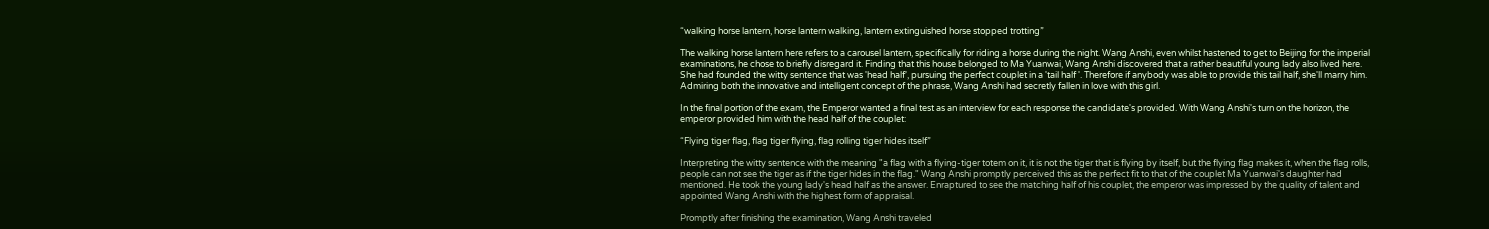“walking horse lantern, horse lantern walking, lantern extinguished horse stopped trotting”

The walking horse lantern here refers to a carousel lantern, specifically for riding a horse during the night. Wang Anshi, even whilst hastened to get to Beijing for the imperial examinations, he chose to briefly disregard it. Finding that this house belonged to Ma Yuanwai, Wang Anshi discovered that a rather beautiful young lady also lived here. She had founded the witty sentence that was 'head half', pursuing the perfect couplet in a 'tail half '. Therefore if anybody was able to provide this tail half, she'll marry him. Admiring both the innovative and intelligent concept of the phrase, Wang Anshi had secretly fallen in love with this girl.

In the final portion of the exam, the Emperor wanted a final test as an interview for each response the candidate's provided. With Wang Anshi's turn on the horizon, the emperor provided him with the head half of the couplet:

“Flying tiger flag, flag tiger flying, flag rolling tiger hides itself”

Interpreting the witty sentence with the meaning "a flag with a flying-tiger totem on it, it is not the tiger that is flying by itself, but the flying flag makes it, when the flag rolls, people can not see the tiger as if the tiger hides in the flag." Wang Anshi promptly perceived this as the perfect fit to that of the couplet Ma Yuanwai's daughter had mentioned. He took the young lady's head half as the answer. Enraptured to see the matching half of his couplet, the emperor was impressed by the quality of talent and appointed Wang Anshi with the highest form of appraisal.

Promptly after finishing the examination, Wang Anshi traveled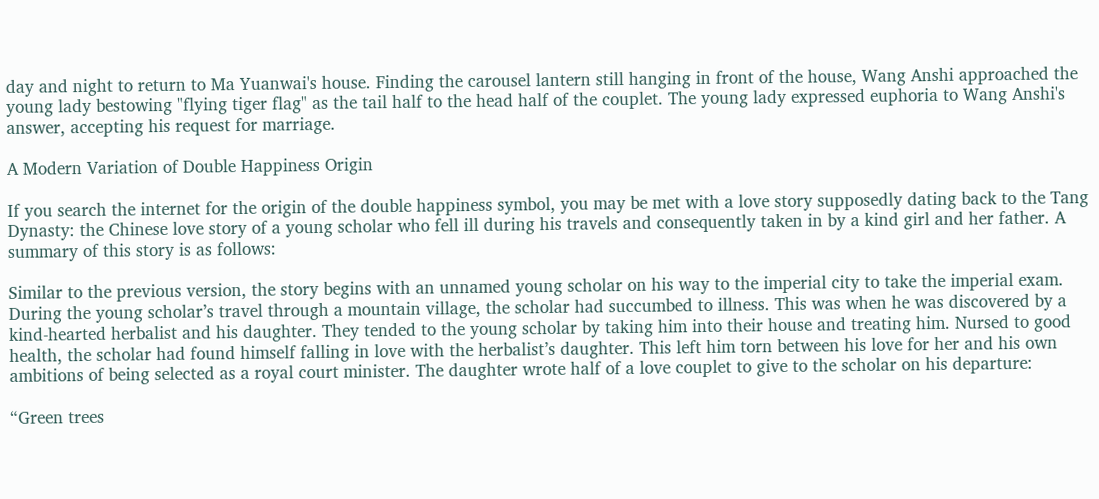day and night to return to Ma Yuanwai's house. Finding the carousel lantern still hanging in front of the house, Wang Anshi approached the young lady bestowing "flying tiger flag" as the tail half to the head half of the couplet. The young lady expressed euphoria to Wang Anshi's answer, accepting his request for marriage.

A Modern Variation of Double Happiness Origin

If you search the internet for the origin of the double happiness symbol, you may be met with a love story supposedly dating back to the Tang Dynasty: the Chinese love story of a young scholar who fell ill during his travels and consequently taken in by a kind girl and her father. A summary of this story is as follows:

Similar to the previous version, the story begins with an unnamed young scholar on his way to the imperial city to take the imperial exam. During the young scholar’s travel through a mountain village, the scholar had succumbed to illness. This was when he was discovered by a kind-hearted herbalist and his daughter. They tended to the young scholar by taking him into their house and treating him. Nursed to good health, the scholar had found himself falling in love with the herbalist’s daughter. This left him torn between his love for her and his own ambitions of being selected as a royal court minister. The daughter wrote half of a love couplet to give to the scholar on his departure:

“Green trees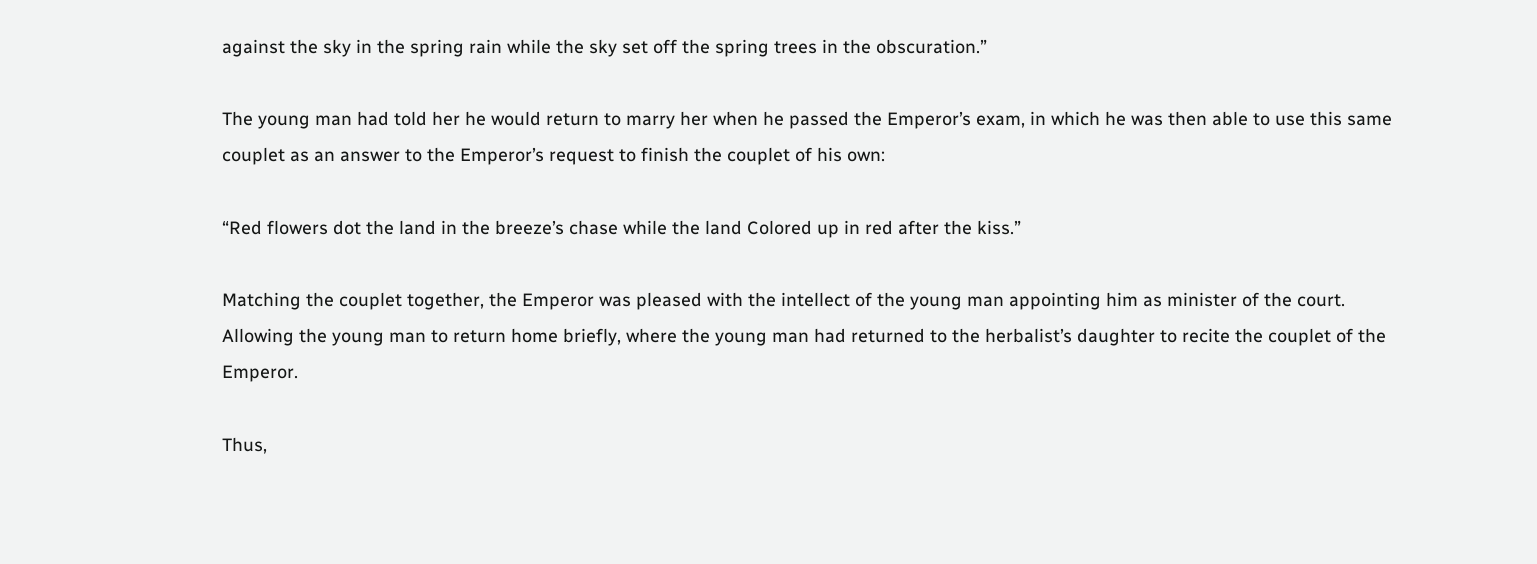against the sky in the spring rain while the sky set off the spring trees in the obscuration.”

The young man had told her he would return to marry her when he passed the Emperor’s exam, in which he was then able to use this same couplet as an answer to the Emperor’s request to finish the couplet of his own:

“Red flowers dot the land in the breeze’s chase while the land Colored up in red after the kiss.”

Matching the couplet together, the Emperor was pleased with the intellect of the young man appointing him as minister of the court. Allowing the young man to return home briefly, where the young man had returned to the herbalist’s daughter to recite the couplet of the Emperor.

Thus,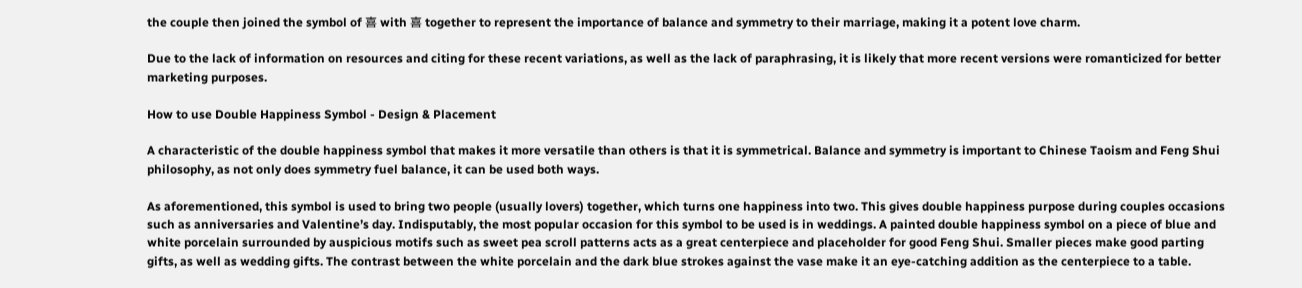the couple then joined the symbol of 喜 with 喜 together to represent the importance of balance and symmetry to their marriage, making it a potent love charm.

Due to the lack of information on resources and citing for these recent variations, as well as the lack of paraphrasing, it is likely that more recent versions were romanticized for better marketing purposes.

How to use Double Happiness Symbol - Design & Placement

A characteristic of the double happiness symbol that makes it more versatile than others is that it is symmetrical. Balance and symmetry is important to Chinese Taoism and Feng Shui philosophy, as not only does symmetry fuel balance, it can be used both ways.

As aforementioned, this symbol is used to bring two people (usually lovers) together, which turns one happiness into two. This gives double happiness purpose during couples occasions such as anniversaries and Valentine’s day. Indisputably, the most popular occasion for this symbol to be used is in weddings. A painted double happiness symbol on a piece of blue and white porcelain surrounded by auspicious motifs such as sweet pea scroll patterns acts as a great centerpiece and placeholder for good Feng Shui. Smaller pieces make good parting gifts, as well as wedding gifts. The contrast between the white porcelain and the dark blue strokes against the vase make it an eye-catching addition as the centerpiece to a table.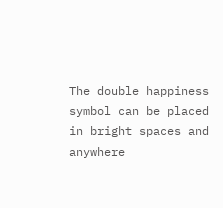The double happiness symbol can be placed in bright spaces and anywhere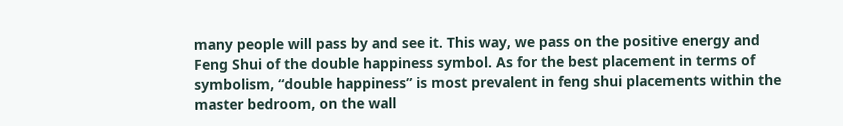many people will pass by and see it. This way, we pass on the positive energy and Feng Shui of the double happiness symbol. As for the best placement in terms of symbolism, “double happiness” is most prevalent in feng shui placements within the master bedroom, on the wall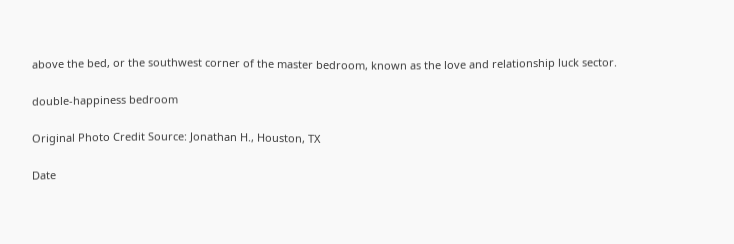above the bed, or the southwest corner of the master bedroom, known as the love and relationship luck sector.

double-happiness bedroom

Original Photo Credit Source: Jonathan H., Houston, TX

Date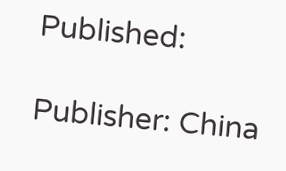Published:

Publisher: China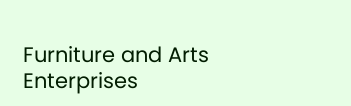Furniture and Arts Enterprises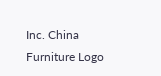Inc. China Furniture Logo